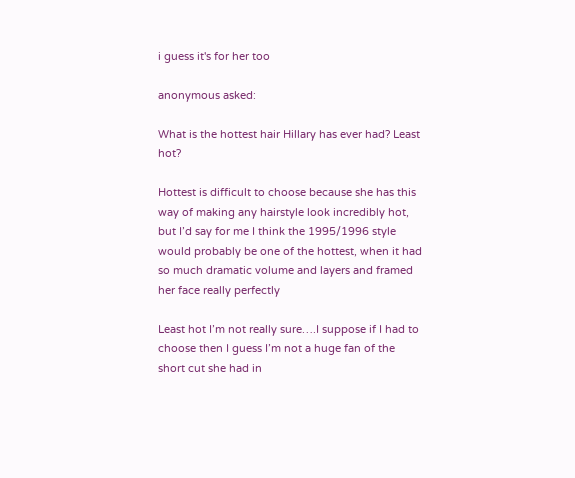i guess it's for her too

anonymous asked:

What is the hottest hair Hillary has ever had? Least hot?

Hottest is difficult to choose because she has this way of making any hairstyle look incredibly hot, but I’d say for me I think the 1995/1996 style would probably be one of the hottest, when it had so much dramatic volume and layers and framed her face really perfectly

Least hot I’m not really sure….I suppose if I had to choose then I guess I’m not a huge fan of the short cut she had in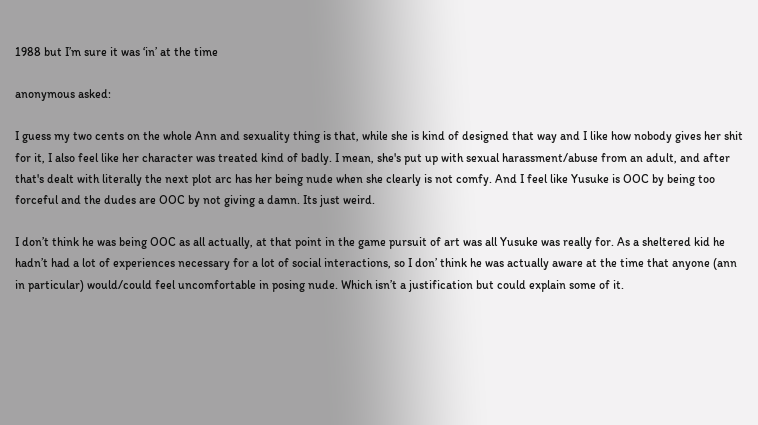1988 but I’m sure it was ‘in’ at the time

anonymous asked:

I guess my two cents on the whole Ann and sexuality thing is that, while she is kind of designed that way and I like how nobody gives her shit for it, I also feel like her character was treated kind of badly. I mean, she's put up with sexual harassment/abuse from an adult, and after that's dealt with literally the next plot arc has her being nude when she clearly is not comfy. And I feel like Yusuke is OOC by being too forceful and the dudes are OOC by not giving a damn. Its just weird.

I don’t think he was being OOC as all actually, at that point in the game pursuit of art was all Yusuke was really for. As a sheltered kid he hadn’t had a lot of experiences necessary for a lot of social interactions, so I don’ think he was actually aware at the time that anyone (ann in particular) would/could feel uncomfortable in posing nude. Which isn’t a justification but could explain some of it.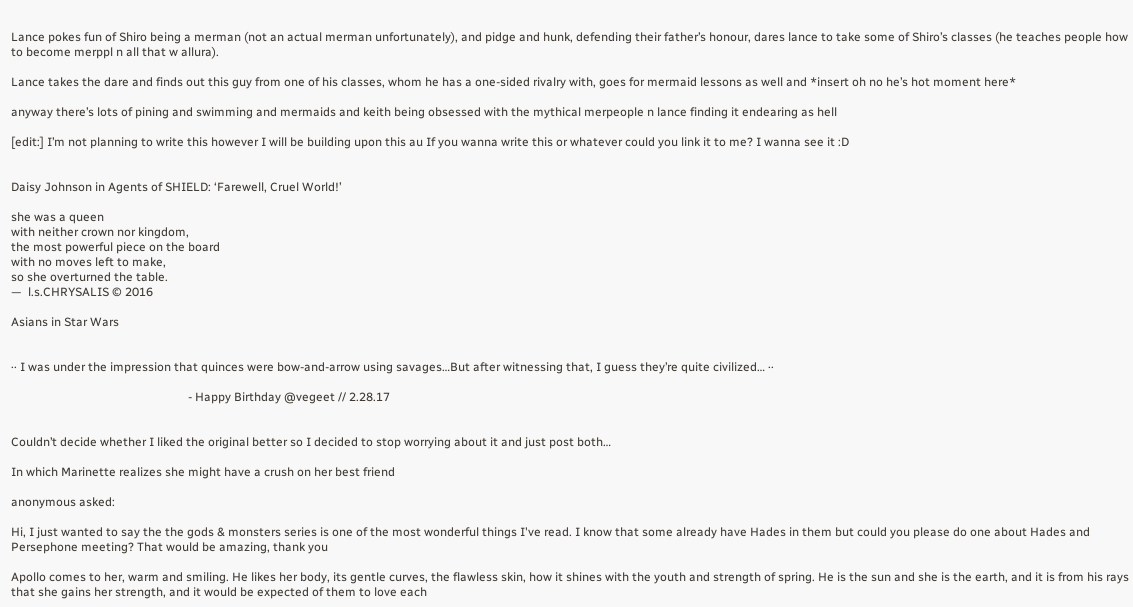Lance pokes fun of Shiro being a merman (not an actual merman unfortunately), and pidge and hunk, defending their father’s honour, dares lance to take some of Shiro’s classes (he teaches people how to become merppl n all that w allura).

Lance takes the dare and finds out this guy from one of his classes, whom he has a one-sided rivalry with, goes for mermaid lessons as well and *insert oh no he’s hot moment here*

anyway there’s lots of pining and swimming and mermaids and keith being obsessed with the mythical merpeople n lance finding it endearing as hell

[edit:] I’m not planning to write this however I will be building upon this au If you wanna write this or whatever could you link it to me? I wanna see it :D


Daisy Johnson in Agents of SHIELD: ‘Farewell, Cruel World!’

she was a queen
with neither crown nor kingdom,
the most powerful piece on the board
with no moves left to make,
so she overturned the table.
—  l.s.CHRYSALIS © 2016

Asians in Star Wars


·· I was under the impression that quinces were bow-and-arrow using savages…But after witnessing that, I guess they’re quite civilized… ··

                                                           - Happy Birthday @vegeet // 2.28.17


Couldn’t decide whether I liked the original better so I decided to stop worrying about it and just post both…

In which Marinette realizes she might have a crush on her best friend

anonymous asked:

Hi, I just wanted to say the the gods & monsters series is one of the most wonderful things I've read. I know that some already have Hades in them but could you please do one about Hades and Persephone meeting? That would be amazing, thank you

Apollo comes to her, warm and smiling. He likes her body, its gentle curves, the flawless skin, how it shines with the youth and strength of spring. He is the sun and she is the earth, and it is from his rays that she gains her strength, and it would be expected of them to love each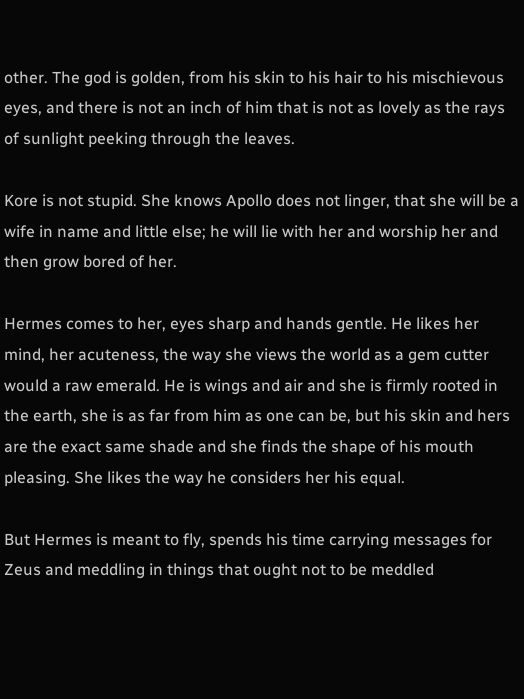other. The god is golden, from his skin to his hair to his mischievous eyes, and there is not an inch of him that is not as lovely as the rays of sunlight peeking through the leaves.

Kore is not stupid. She knows Apollo does not linger, that she will be a wife in name and little else; he will lie with her and worship her and then grow bored of her.

Hermes comes to her, eyes sharp and hands gentle. He likes her mind, her acuteness, the way she views the world as a gem cutter would a raw emerald. He is wings and air and she is firmly rooted in the earth, she is as far from him as one can be, but his skin and hers are the exact same shade and she finds the shape of his mouth pleasing. She likes the way he considers her his equal.

But Hermes is meant to fly, spends his time carrying messages for Zeus and meddling in things that ought not to be meddled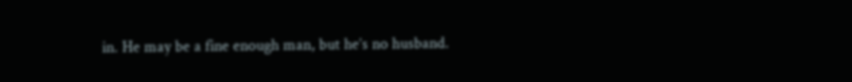in. He may be a fine enough man, but he’s no husband.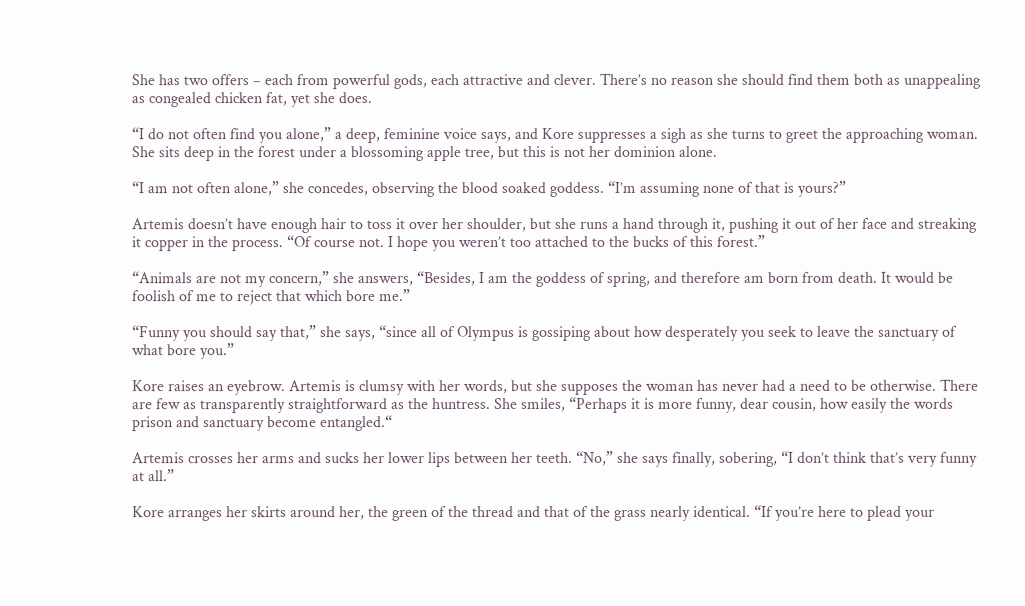She has two offers – each from powerful gods, each attractive and clever. There’s no reason she should find them both as unappealing as congealed chicken fat, yet she does.

“I do not often find you alone,” a deep, feminine voice says, and Kore suppresses a sigh as she turns to greet the approaching woman. She sits deep in the forest under a blossoming apple tree, but this is not her dominion alone.

“I am not often alone,” she concedes, observing the blood soaked goddess. “I’m assuming none of that is yours?”

Artemis doesn’t have enough hair to toss it over her shoulder, but she runs a hand through it, pushing it out of her face and streaking it copper in the process. “Of course not. I hope you weren’t too attached to the bucks of this forest.”

“Animals are not my concern,” she answers, “Besides, I am the goddess of spring, and therefore am born from death. It would be foolish of me to reject that which bore me.”

“Funny you should say that,” she says, “since all of Olympus is gossiping about how desperately you seek to leave the sanctuary of what bore you.”

Kore raises an eyebrow. Artemis is clumsy with her words, but she supposes the woman has never had a need to be otherwise. There are few as transparently straightforward as the huntress. She smiles, “Perhaps it is more funny, dear cousin, how easily the words prison and sanctuary become entangled.“

Artemis crosses her arms and sucks her lower lips between her teeth. “No,” she says finally, sobering, “I don’t think that’s very funny at all.”

Kore arranges her skirts around her, the green of the thread and that of the grass nearly identical. “If you’re here to plead your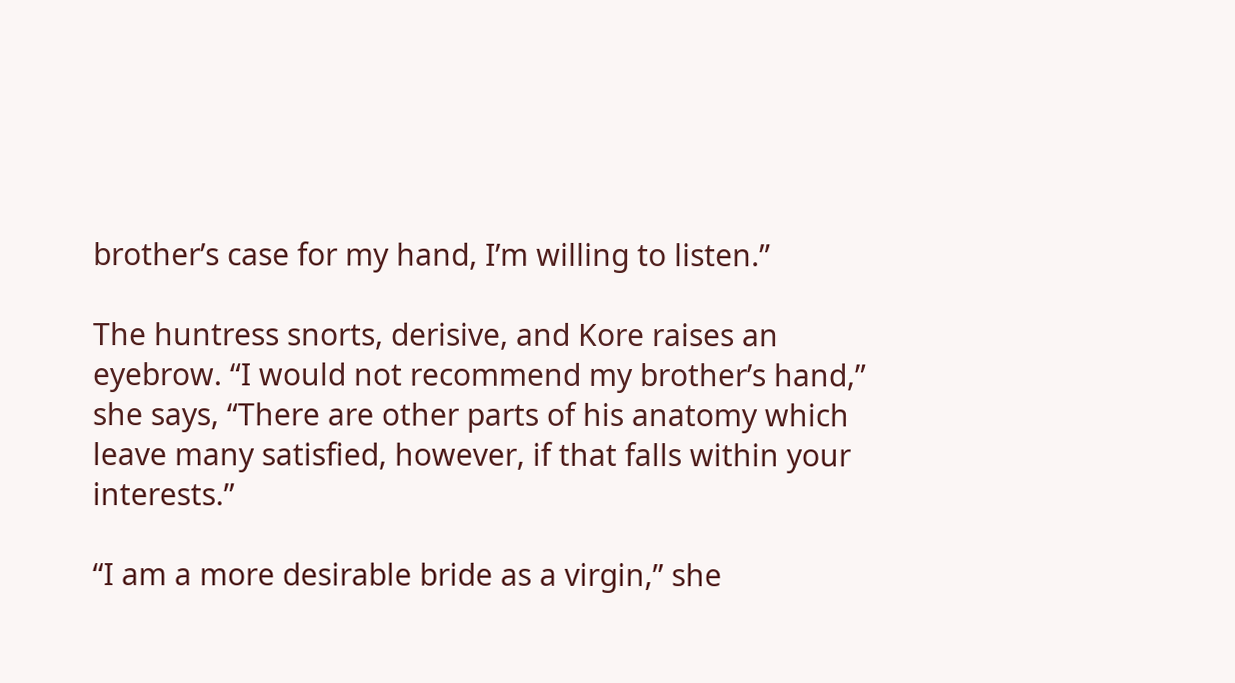brother’s case for my hand, I’m willing to listen.”

The huntress snorts, derisive, and Kore raises an eyebrow. “I would not recommend my brother’s hand,” she says, “There are other parts of his anatomy which leave many satisfied, however, if that falls within your interests.”

“I am a more desirable bride as a virgin,” she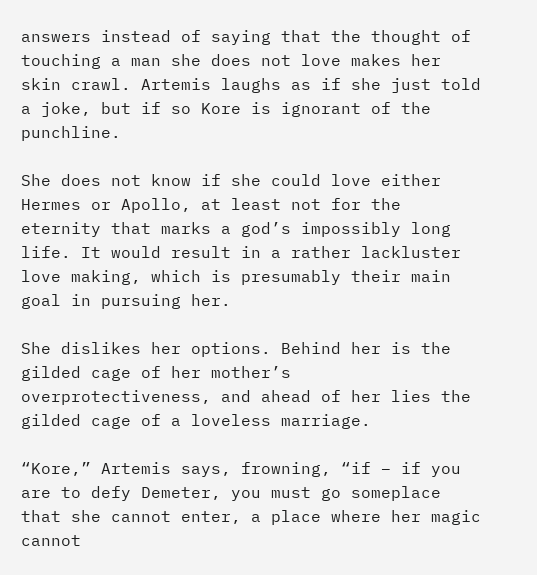answers instead of saying that the thought of touching a man she does not love makes her skin crawl. Artemis laughs as if she just told a joke, but if so Kore is ignorant of the punchline.

She does not know if she could love either Hermes or Apollo, at least not for the eternity that marks a god’s impossibly long life. It would result in a rather lackluster love making, which is presumably their main goal in pursuing her.

She dislikes her options. Behind her is the gilded cage of her mother’s overprotectiveness, and ahead of her lies the gilded cage of a loveless marriage.

“Kore,” Artemis says, frowning, “if – if you are to defy Demeter, you must go someplace that she cannot enter, a place where her magic cannot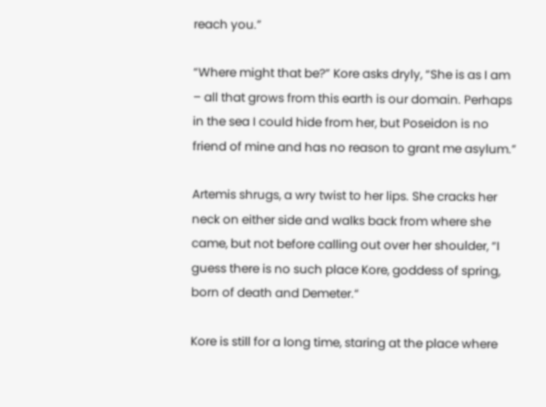reach you.”

“Where might that be?” Kore asks dryly, “She is as I am – all that grows from this earth is our domain. Perhaps in the sea I could hide from her, but Poseidon is no friend of mine and has no reason to grant me asylum.”

Artemis shrugs, a wry twist to her lips. She cracks her neck on either side and walks back from where she came, but not before calling out over her shoulder, “I guess there is no such place Kore, goddess of spring, born of death and Demeter.“

Kore is still for a long time, staring at the place where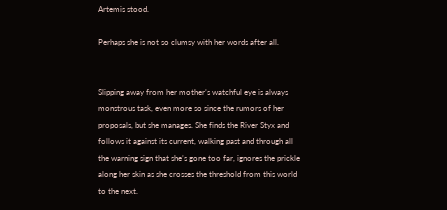Artemis stood.

Perhaps she is not so clumsy with her words after all.


Slipping away from her mother’s watchful eye is always monstrous task, even more so since the rumors of her proposals, but she manages. She finds the River Styx and follows it against its current, walking past and through all the warning sign that she’s gone too far, ignores the prickle along her skin as she crosses the threshold from this world to the next.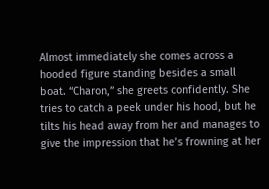Almost immediately she comes across a hooded figure standing besides a small boat. “Charon,” she greets confidently. She tries to catch a peek under his hood, but he tilts his head away from her and manages to give the impression that he’s frowning at her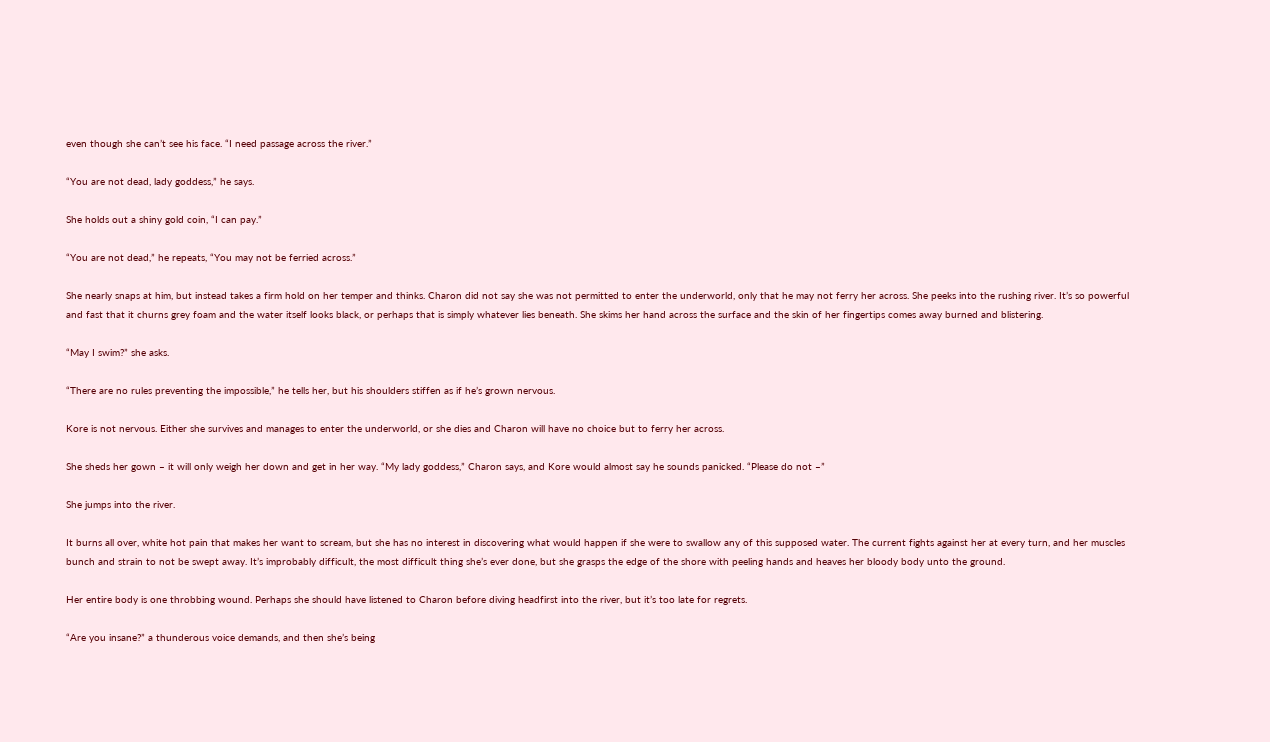even though she can’t see his face. “I need passage across the river.”

“You are not dead, lady goddess,” he says.

She holds out a shiny gold coin, “I can pay.”

“You are not dead,” he repeats, “You may not be ferried across.”

She nearly snaps at him, but instead takes a firm hold on her temper and thinks. Charon did not say she was not permitted to enter the underworld, only that he may not ferry her across. She peeks into the rushing river. It’s so powerful and fast that it churns grey foam and the water itself looks black, or perhaps that is simply whatever lies beneath. She skims her hand across the surface and the skin of her fingertips comes away burned and blistering.

“May I swim?” she asks.

“There are no rules preventing the impossible,” he tells her, but his shoulders stiffen as if he’s grown nervous.

Kore is not nervous. Either she survives and manages to enter the underworld, or she dies and Charon will have no choice but to ferry her across.

She sheds her gown – it will only weigh her down and get in her way. “My lady goddess,” Charon says, and Kore would almost say he sounds panicked. “Please do not –”

She jumps into the river.

It burns all over, white hot pain that makes her want to scream, but she has no interest in discovering what would happen if she were to swallow any of this supposed water. The current fights against her at every turn, and her muscles bunch and strain to not be swept away. It’s improbably difficult, the most difficult thing she’s ever done, but she grasps the edge of the shore with peeling hands and heaves her bloody body unto the ground.

Her entire body is one throbbing wound. Perhaps she should have listened to Charon before diving headfirst into the river, but it’s too late for regrets.

“Are you insane?” a thunderous voice demands, and then she’s being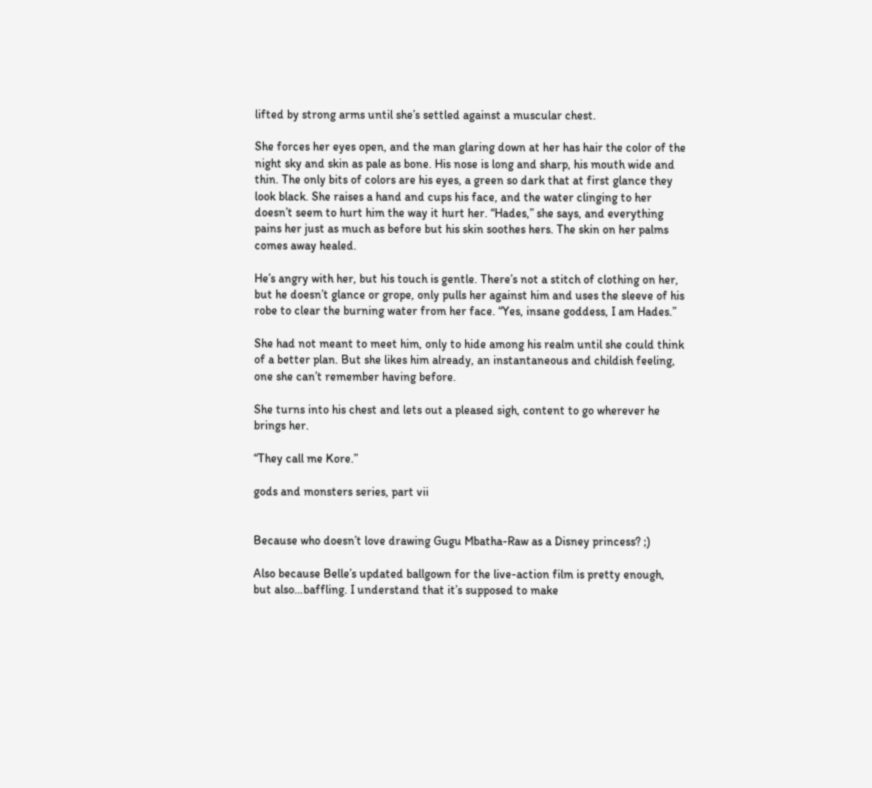lifted by strong arms until she’s settled against a muscular chest.

She forces her eyes open, and the man glaring down at her has hair the color of the night sky and skin as pale as bone. His nose is long and sharp, his mouth wide and thin. The only bits of colors are his eyes, a green so dark that at first glance they look black. She raises a hand and cups his face, and the water clinging to her doesn’t seem to hurt him the way it hurt her. “Hades,” she says, and everything pains her just as much as before but his skin soothes hers. The skin on her palms comes away healed.

He’s angry with her, but his touch is gentle. There’s not a stitch of clothing on her, but he doesn’t glance or grope, only pulls her against him and uses the sleeve of his robe to clear the burning water from her face. “Yes, insane goddess, I am Hades.”

She had not meant to meet him, only to hide among his realm until she could think of a better plan. But she likes him already, an instantaneous and childish feeling, one she can’t remember having before.

She turns into his chest and lets out a pleased sigh, content to go wherever he brings her.

“They call me Kore.”

gods and monsters series, part vii


Because who doesn’t love drawing Gugu Mbatha-Raw as a Disney princess? ;)

Also because Belle’s updated ballgown for the live-action film is pretty enough, but also…baffling. I understand that it’s supposed to make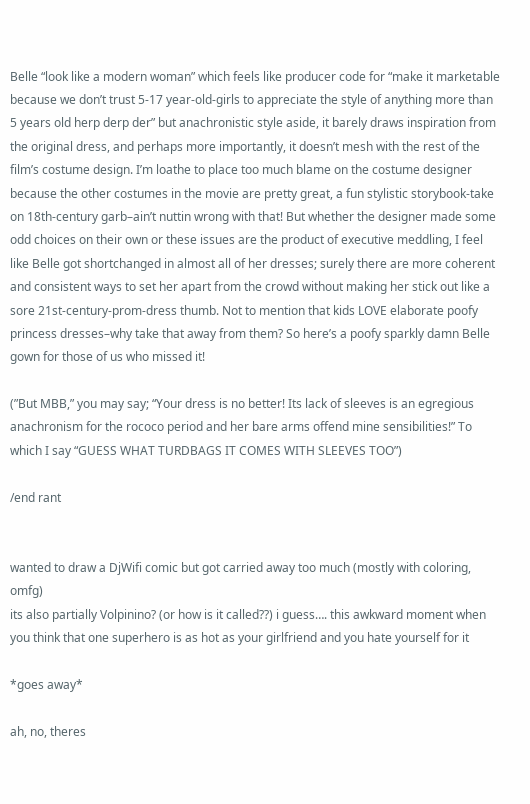Belle “look like a modern woman” which feels like producer code for “make it marketable because we don’t trust 5-17 year-old-girls to appreciate the style of anything more than 5 years old herp derp der” but anachronistic style aside, it barely draws inspiration from the original dress, and perhaps more importantly, it doesn’t mesh with the rest of the film’s costume design. I’m loathe to place too much blame on the costume designer because the other costumes in the movie are pretty great, a fun stylistic storybook-take on 18th-century garb–ain’t nuttin wrong with that! But whether the designer made some odd choices on their own or these issues are the product of executive meddling, I feel like Belle got shortchanged in almost all of her dresses; surely there are more coherent and consistent ways to set her apart from the crowd without making her stick out like a sore 21st-century-prom-dress thumb. Not to mention that kids LOVE elaborate poofy princess dresses–why take that away from them? So here’s a poofy sparkly damn Belle gown for those of us who missed it!

(”But MBB,” you may say; “Your dress is no better! Its lack of sleeves is an egregious anachronism for the rococo period and her bare arms offend mine sensibilities!” To which I say “GUESS WHAT TURDBAGS IT COMES WITH SLEEVES TOO”)

/end rant


wanted to draw a DjWifi comic but got carried away too much (mostly with coloring, omfg)
its also partially Volpinino? (or how is it called??) i guess…. this awkward moment when you think that one superhero is as hot as your girlfriend and you hate yourself for it

*goes away*

ah, no, theres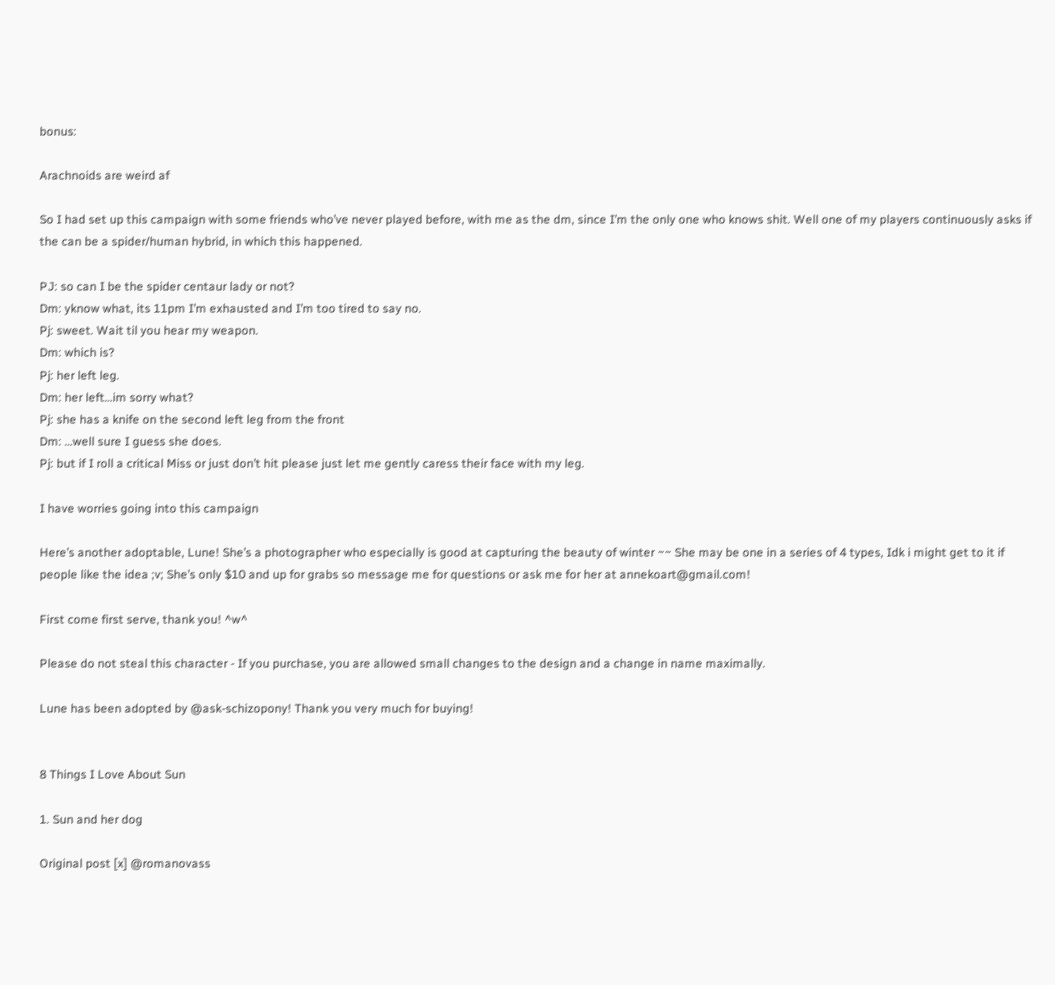bonus:

Arachnoids are weird af

So I had set up this campaign with some friends who’ve never played before, with me as the dm, since I’m the only one who knows shit. Well one of my players continuously asks if the can be a spider/human hybrid, in which this happened.

PJ: so can I be the spider centaur lady or not?
Dm: yknow what, its 11pm I’m exhausted and I’m too tired to say no.
Pj: sweet. Wait til you hear my weapon.
Dm: which is?
Pj: her left leg.
Dm: her left…im sorry what?
Pj: she has a knife on the second left leg from the front
Dm: …well sure I guess she does.
Pj: but if I roll a critical Miss or just don’t hit please just let me gently caress their face with my leg.

I have worries going into this campaign

Here’s another adoptable, Lune! She’s a photographer who especially is good at capturing the beauty of winter ~~ She may be one in a series of 4 types, Idk i might get to it if people like the idea ;v; She’s only $10 and up for grabs so message me for questions or ask me for her at annekoart@gmail.com!

First come first serve, thank you! ^w^

Please do not steal this character - If you purchase, you are allowed small changes to the design and a change in name maximally.

Lune has been adopted by @ask-schizopony! Thank you very much for buying!


8 Things I Love About Sun

1. Sun and her dog

Original post [x] @romanovass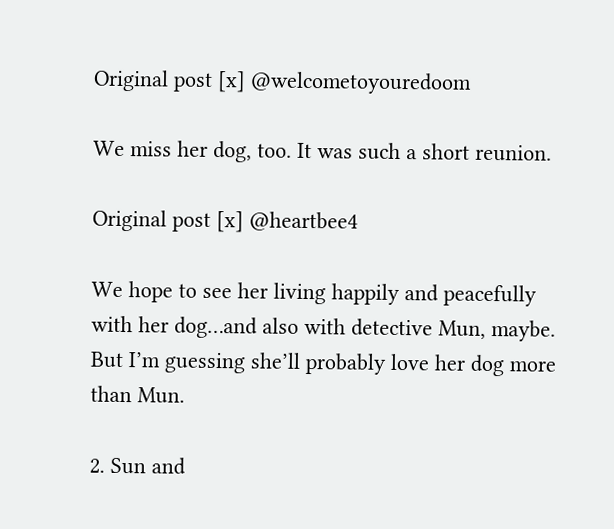Original post [x] @welcometoyouredoom

We miss her dog, too. It was such a short reunion.

Original post [x] @heartbee4

We hope to see her living happily and peacefully with her dog…and also with detective Mun, maybe. But I’m guessing she’ll probably love her dog more than Mun.

2. Sun and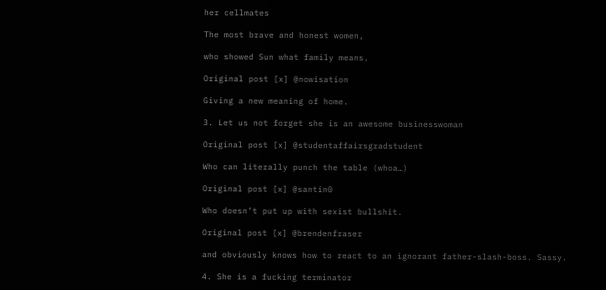her cellmates

The most brave and honest women,

who showed Sun what family means.

Original post [x] @nowisation

Giving a new meaning of home.

3. Let us not forget she is an awesome businesswoman

Original post [x] @studentaffairsgradstudent

Who can literally punch the table (whoa…)

Original post [x] @santin0

Who doesn’t put up with sexist bullshit.

Original post [x] @brendenfraser

and obviously knows how to react to an ignorant father-slash-boss. Sassy.

4. She is a fucking terminator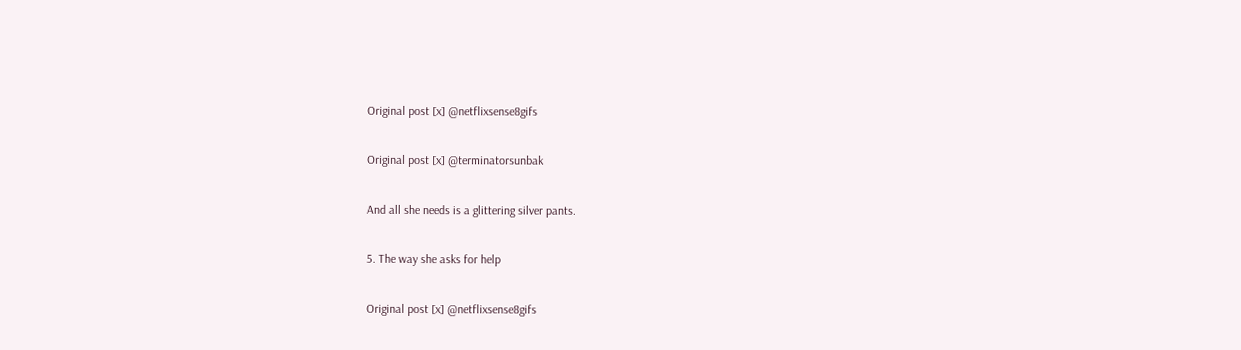Original post [x] @netflixsense8gifs

Original post [x] @terminatorsunbak

And all she needs is a glittering silver pants.

5. The way she asks for help

Original post [x] @netflixsense8gifs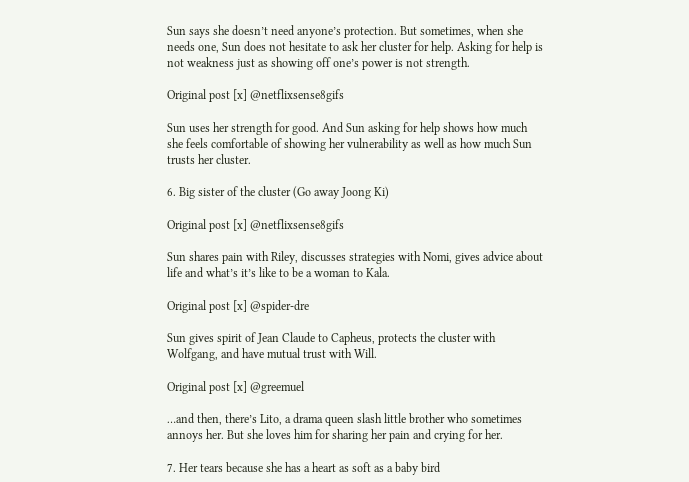Sun says she doesn’t need anyone’s protection. But sometimes, when she needs one, Sun does not hesitate to ask her cluster for help. Asking for help is not weakness just as showing off one’s power is not strength.

Original post [x] @netflixsense8gifs

Sun uses her strength for good. And Sun asking for help shows how much she feels comfortable of showing her vulnerability as well as how much Sun trusts her cluster.

6. Big sister of the cluster (Go away Joong Ki)

Original post [x] @netflixsense8gifs

Sun shares pain with Riley, discusses strategies with Nomi, gives advice about life and what’s it’s like to be a woman to Kala.

Original post [x] @spider-dre

Sun gives spirit of Jean Claude to Capheus, protects the cluster with Wolfgang, and have mutual trust with Will.

Original post [x] @greemuel

…and then, there’s Lito, a drama queen slash little brother who sometimes annoys her. But she loves him for sharing her pain and crying for her.

7. Her tears because she has a heart as soft as a baby bird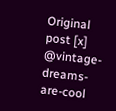Original post [x] @vintage-dreams-are-cool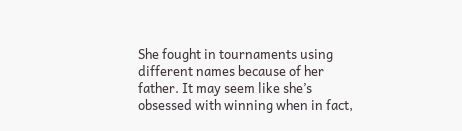She fought in tournaments using different names because of her father. It may seem like she’s obsessed with winning when in fact,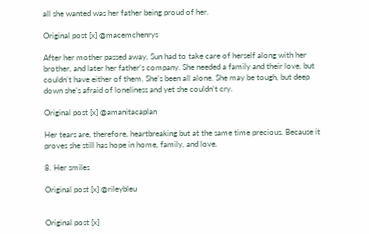all she wanted was her father being proud of her.

Original post [x] @macemchenrys

After her mother passed away, Sun had to take care of herself along with her brother, and later her father’s company. She needed a family and their love, but couldn’t have either of them. She’s been all alone. She may be tough, but deep down she’s afraid of loneliness and yet she couldn’t cry.

Original post [x] @amanitacaplan

Her tears are, therefore, heartbreaking but at the same time precious. Because it proves she still has hope in home, family, and love.

8. Her smiles

Original post [x] @rileybleu


Original post [x]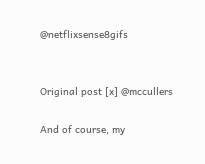@netflixsense8gifs


Original post [x] @mccullers

And of course, my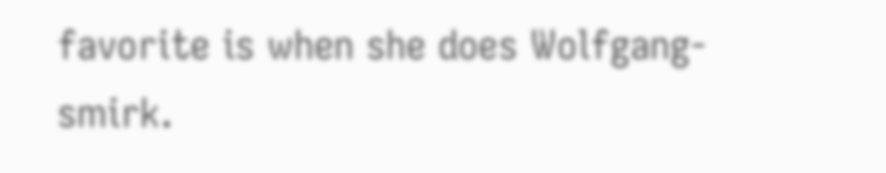favorite is when she does Wolfgang-smirk.